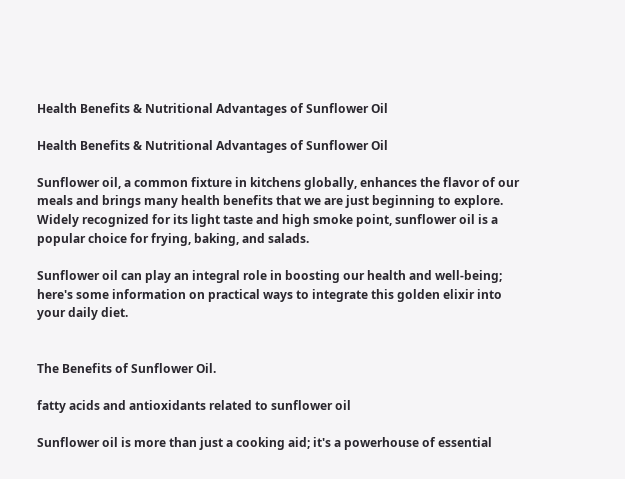Health Benefits & Nutritional Advantages of Sunflower Oil

Health Benefits & Nutritional Advantages of Sunflower Oil

Sunflower oil, a common fixture in kitchens globally, enhances the flavor of our meals and brings many health benefits that we are just beginning to explore. Widely recognized for its light taste and high smoke point, sunflower oil is a popular choice for frying, baking, and salads.

Sunflower oil can play an integral role in boosting our health and well-being; here's some information on practical ways to integrate this golden elixir into your daily diet.


The Benefits of Sunflower Oil.

fatty acids and antioxidants related to sunflower oil

Sunflower oil is more than just a cooking aid; it's a powerhouse of essential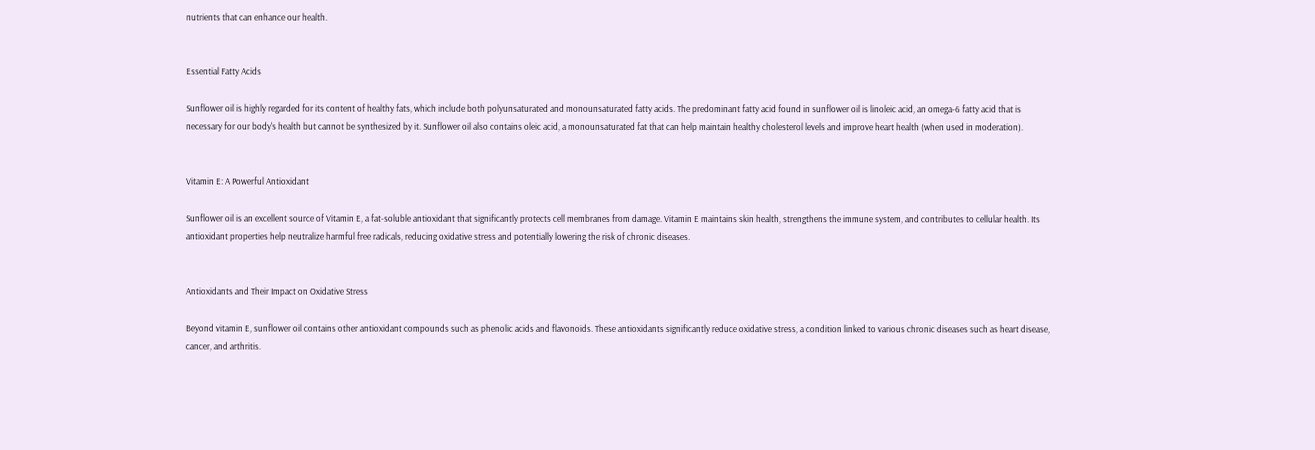nutrients that can enhance our health.


Essential Fatty Acids

Sunflower oil is highly regarded for its content of healthy fats, which include both polyunsaturated and monounsaturated fatty acids. The predominant fatty acid found in sunflower oil is linoleic acid, an omega-6 fatty acid that is necessary for our body's health but cannot be synthesized by it. Sunflower oil also contains oleic acid, a monounsaturated fat that can help maintain healthy cholesterol levels and improve heart health (when used in moderation).


Vitamin E: A Powerful Antioxidant

Sunflower oil is an excellent source of Vitamin E, a fat-soluble antioxidant that significantly protects cell membranes from damage. Vitamin E maintains skin health, strengthens the immune system, and contributes to cellular health. Its antioxidant properties help neutralize harmful free radicals, reducing oxidative stress and potentially lowering the risk of chronic diseases.


Antioxidants and Their Impact on Oxidative Stress

Beyond vitamin E, sunflower oil contains other antioxidant compounds such as phenolic acids and flavonoids. These antioxidants significantly reduce oxidative stress, a condition linked to various chronic diseases such as heart disease, cancer, and arthritis.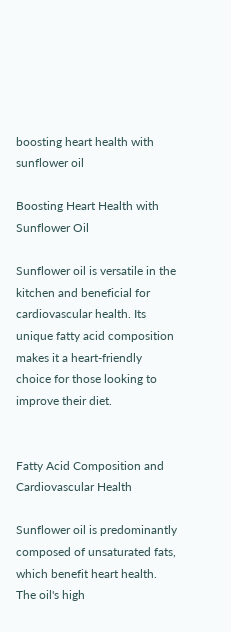boosting heart health with sunflower oil

Boosting Heart Health with Sunflower Oil

Sunflower oil is versatile in the kitchen and beneficial for cardiovascular health. Its unique fatty acid composition makes it a heart-friendly choice for those looking to improve their diet.


Fatty Acid Composition and Cardiovascular Health

Sunflower oil is predominantly composed of unsaturated fats, which benefit heart health. The oil's high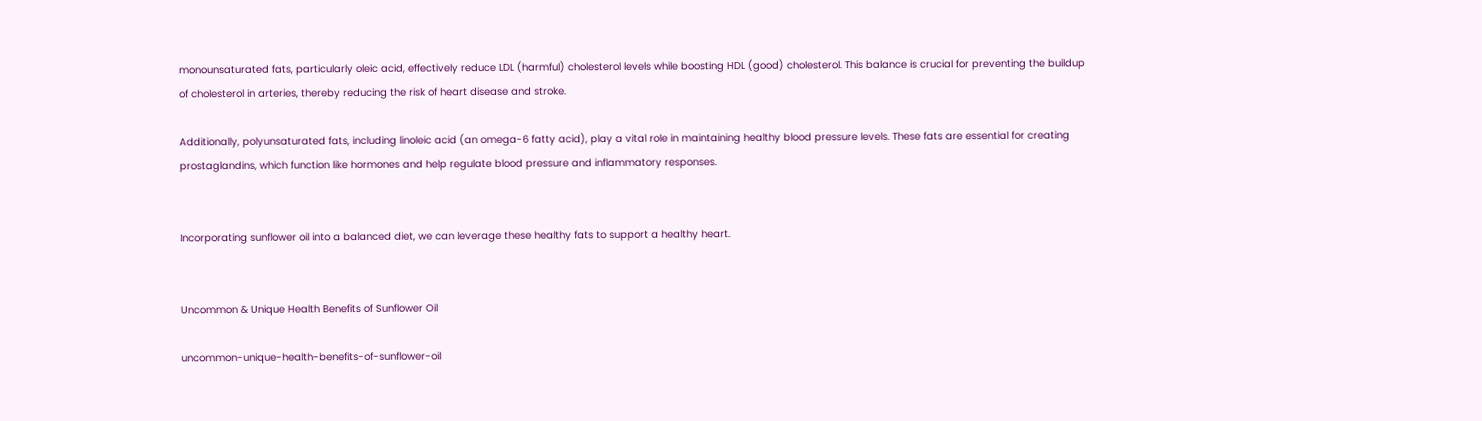monounsaturated fats, particularly oleic acid, effectively reduce LDL (harmful) cholesterol levels while boosting HDL (good) cholesterol. This balance is crucial for preventing the buildup of cholesterol in arteries, thereby reducing the risk of heart disease and stroke.

Additionally, polyunsaturated fats, including linoleic acid (an omega-6 fatty acid), play a vital role in maintaining healthy blood pressure levels. These fats are essential for creating prostaglandins, which function like hormones and help regulate blood pressure and inflammatory responses.


Incorporating sunflower oil into a balanced diet, we can leverage these healthy fats to support a healthy heart.


Uncommon & Unique Health Benefits of Sunflower Oil

uncommon-unique-health-benefits-of-sunflower-oil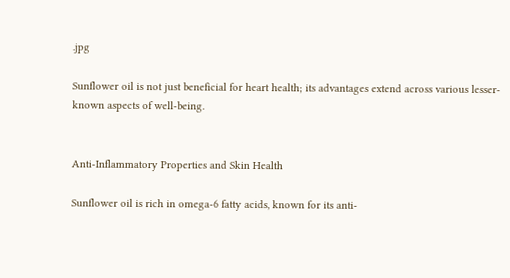.jpg

Sunflower oil is not just beneficial for heart health; its advantages extend across various lesser-known aspects of well-being.


Anti-Inflammatory Properties and Skin Health

Sunflower oil is rich in omega-6 fatty acids, known for its anti-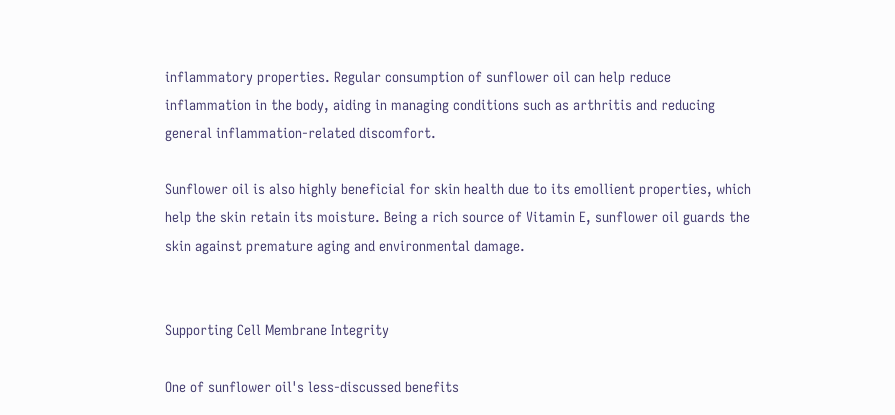inflammatory properties. Regular consumption of sunflower oil can help reduce inflammation in the body, aiding in managing conditions such as arthritis and reducing general inflammation-related discomfort.

Sunflower oil is also highly beneficial for skin health due to its emollient properties, which help the skin retain its moisture. Being a rich source of Vitamin E, sunflower oil guards the skin against premature aging and environmental damage.


Supporting Cell Membrane Integrity

One of sunflower oil's less-discussed benefits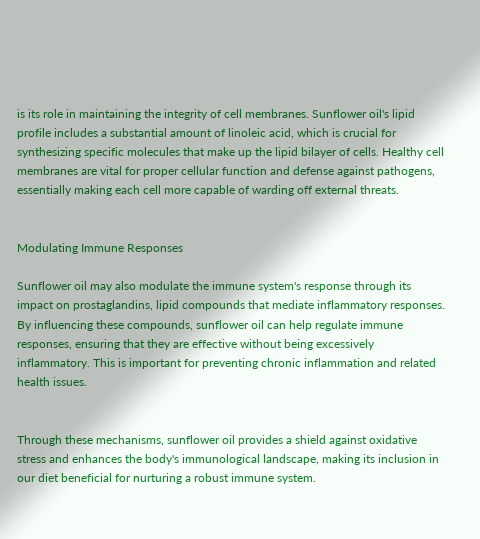is its role in maintaining the integrity of cell membranes. Sunflower oil's lipid profile includes a substantial amount of linoleic acid, which is crucial for synthesizing specific molecules that make up the lipid bilayer of cells. Healthy cell membranes are vital for proper cellular function and defense against pathogens, essentially making each cell more capable of warding off external threats.


Modulating Immune Responses

Sunflower oil may also modulate the immune system's response through its impact on prostaglandins, lipid compounds that mediate inflammatory responses. By influencing these compounds, sunflower oil can help regulate immune responses, ensuring that they are effective without being excessively inflammatory. This is important for preventing chronic inflammation and related health issues.


Through these mechanisms, sunflower oil provides a shield against oxidative stress and enhances the body's immunological landscape, making its inclusion in our diet beneficial for nurturing a robust immune system.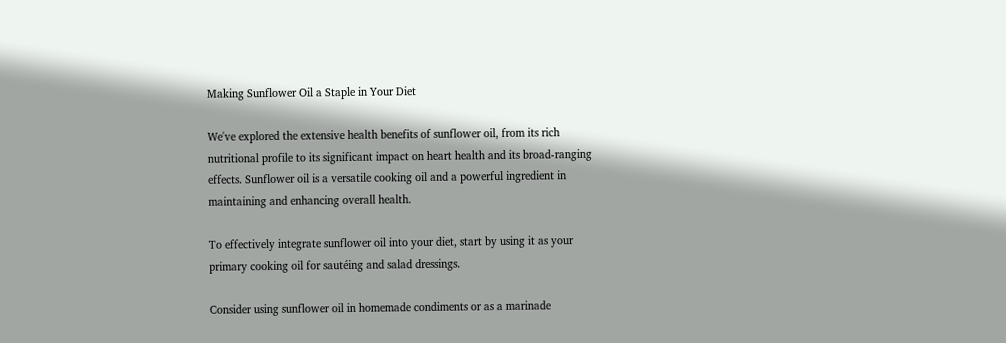Making Sunflower Oil a Staple in Your Diet

We've explored the extensive health benefits of sunflower oil, from its rich nutritional profile to its significant impact on heart health and its broad-ranging effects. Sunflower oil is a versatile cooking oil and a powerful ingredient in maintaining and enhancing overall health.

To effectively integrate sunflower oil into your diet, start by using it as your primary cooking oil for sautéing and salad dressings.

Consider using sunflower oil in homemade condiments or as a marinade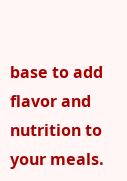base to add flavor and nutrition to your meals.